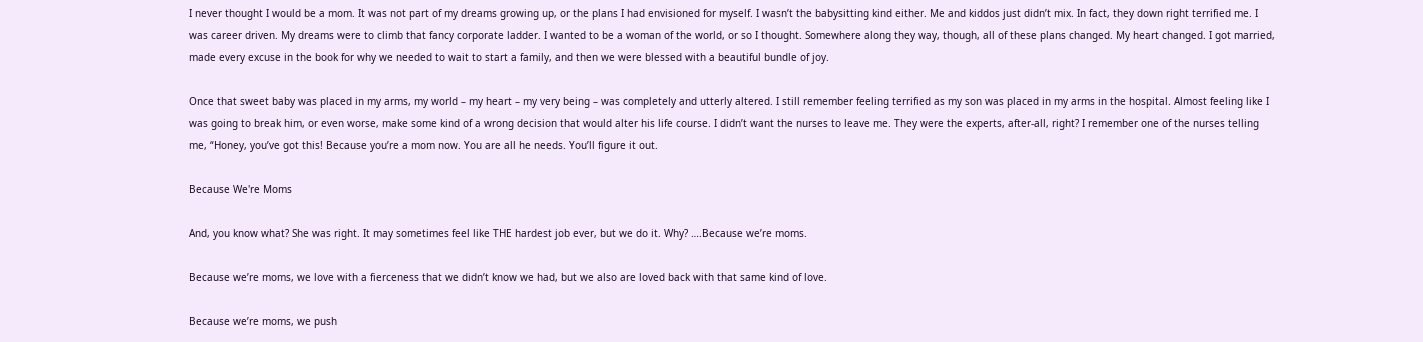I never thought I would be a mom. It was not part of my dreams growing up, or the plans I had envisioned for myself. I wasn’t the babysitting kind either. Me and kiddos just didn’t mix. In fact, they down right terrified me. I was career driven. My dreams were to climb that fancy corporate ladder. I wanted to be a woman of the world, or so I thought. Somewhere along they way, though, all of these plans changed. My heart changed. I got married, made every excuse in the book for why we needed to wait to start a family, and then we were blessed with a beautiful bundle of joy.

Once that sweet baby was placed in my arms, my world – my heart – my very being – was completely and utterly altered. I still remember feeling terrified as my son was placed in my arms in the hospital. Almost feeling like I was going to break him, or even worse, make some kind of a wrong decision that would alter his life course. I didn’t want the nurses to leave me. They were the experts, after-all, right? I remember one of the nurses telling me, “Honey, you’ve got this! Because you’re a mom now. You are all he needs. You’ll figure it out.

Because We're Moms

And, you know what? She was right. It may sometimes feel like THE hardest job ever, but we do it. Why? ….Because we’re moms.

Because we’re moms, we love with a fierceness that we didn’t know we had, but we also are loved back with that same kind of love.

Because we’re moms, we push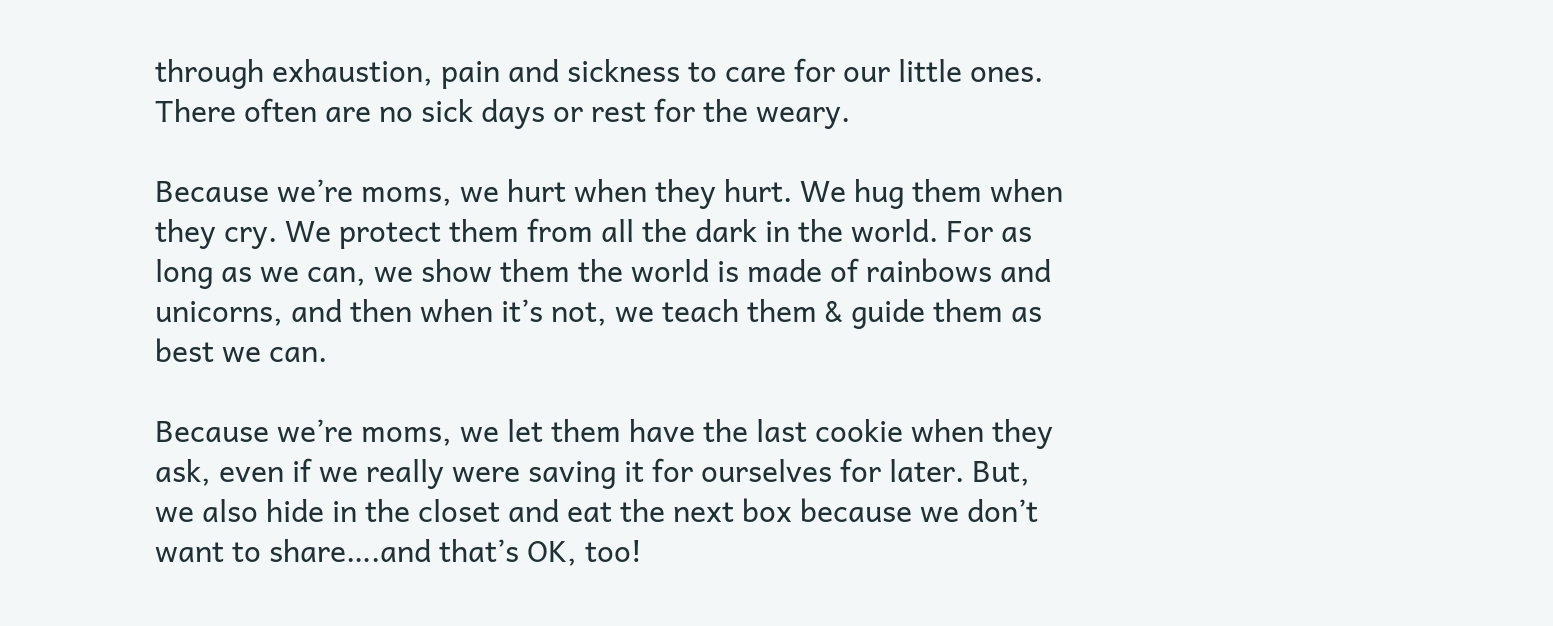through exhaustion, pain and sickness to care for our little ones. There often are no sick days or rest for the weary.

Because we’re moms, we hurt when they hurt. We hug them when they cry. We protect them from all the dark in the world. For as long as we can, we show them the world is made of rainbows and unicorns, and then when it’s not, we teach them & guide them as best we can.

Because we’re moms, we let them have the last cookie when they ask, even if we really were saving it for ourselves for later. But, we also hide in the closet and eat the next box because we don’t want to share….and that’s OK, too!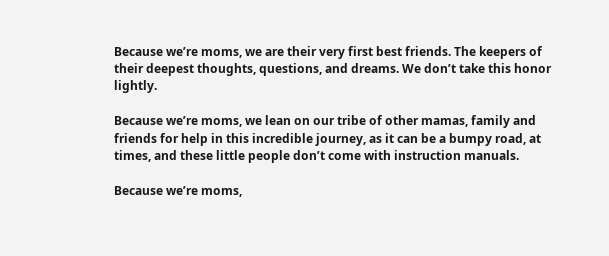Because we’re moms, we are their very first best friends. The keepers of their deepest thoughts, questions, and dreams. We don’t take this honor lightly.

Because we’re moms, we lean on our tribe of other mamas, family and friends for help in this incredible journey, as it can be a bumpy road, at times, and these little people don’t come with instruction manuals.

Because we’re moms,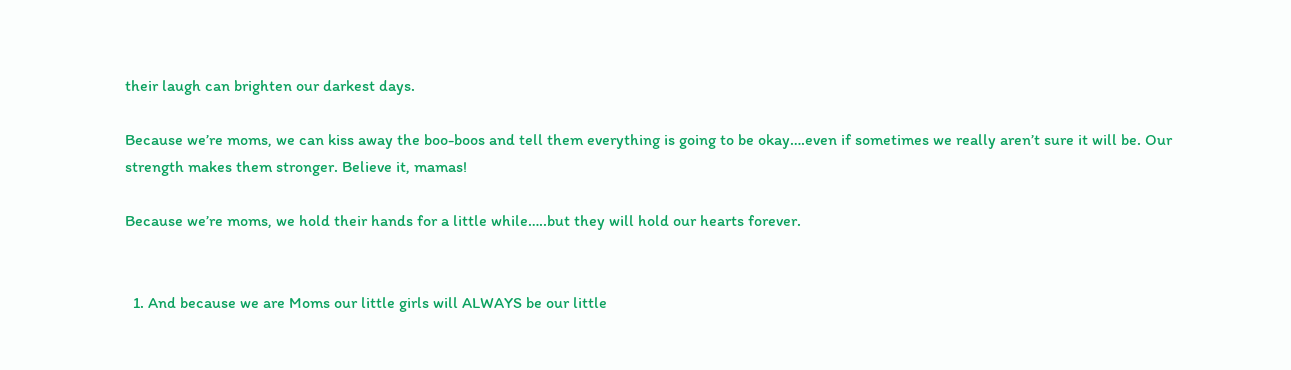their laugh can brighten our darkest days.

Because we’re moms, we can kiss away the boo-boos and tell them everything is going to be okay….even if sometimes we really aren’t sure it will be. Our strength makes them stronger. Believe it, mamas!

Because we’re moms, we hold their hands for a little while…..but they will hold our hearts forever.


  1. And because we are Moms our little girls will ALWAYS be our little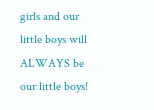girls and our little boys will ALWAYS be our little boys!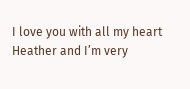I love you with all my heart Heather and I’m very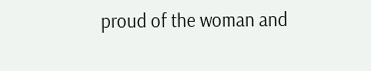proud of the woman and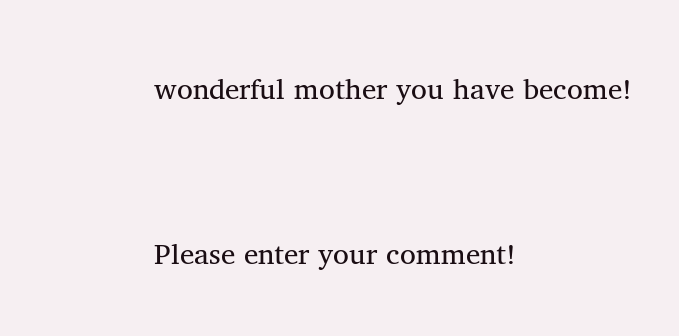wonderful mother you have become!


Please enter your comment!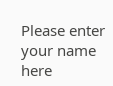Please enter your name here